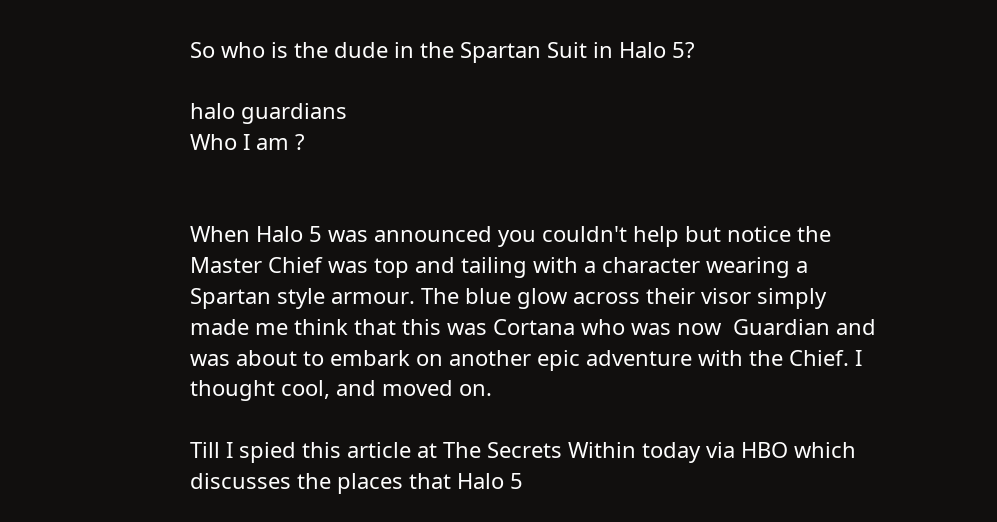So who is the dude in the Spartan Suit in Halo 5?

halo guardians
Who I am ?


When Halo 5 was announced you couldn't help but notice the Master Chief was top and tailing with a character wearing a Spartan style armour. The blue glow across their visor simply made me think that this was Cortana who was now  Guardian and was about to embark on another epic adventure with the Chief. I thought cool, and moved on.

Till I spied this article at The Secrets Within today via HBO which discusses the places that Halo 5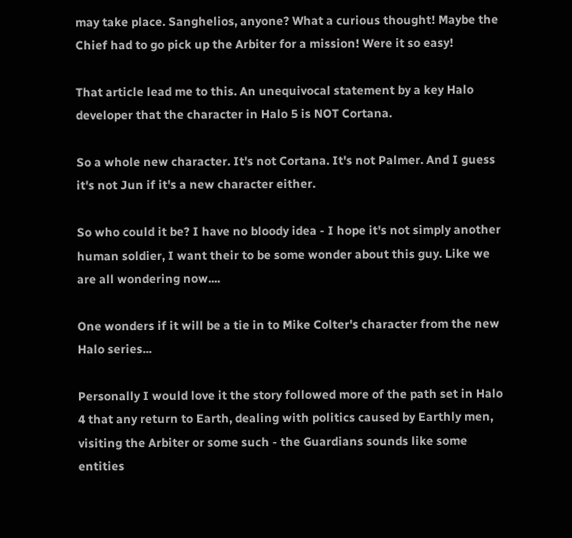may take place. Sanghelios, anyone? What a curious thought! Maybe the Chief had to go pick up the Arbiter for a mission! Were it so easy!

That article lead me to this. An unequivocal statement by a key Halo developer that the character in Halo 5 is NOT Cortana.

So a whole new character. It's not Cortana. It's not Palmer. And I guess it's not Jun if it's a new character either.

So who could it be? I have no bloody idea - I hope it's not simply another human soldier, I want their to be some wonder about this guy. Like we are all wondering now....

One wonders if it will be a tie in to Mike Colter's character from the new Halo series...

Personally I would love it the story followed more of the path set in Halo 4 that any return to Earth, dealing with politics caused by Earthly men, visiting the Arbiter or some such - the Guardians sounds like some entities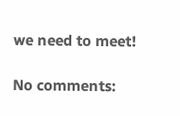we need to meet!

No comments: